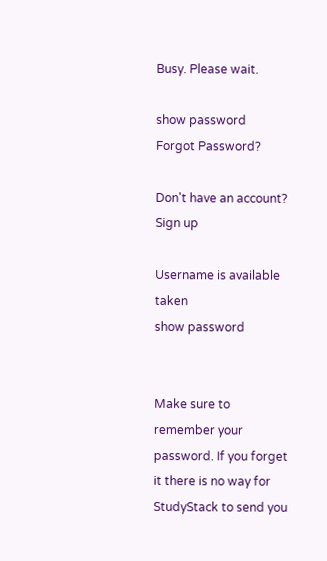Busy. Please wait.

show password
Forgot Password?

Don't have an account?  Sign up

Username is available taken
show password


Make sure to remember your password. If you forget it there is no way for StudyStack to send you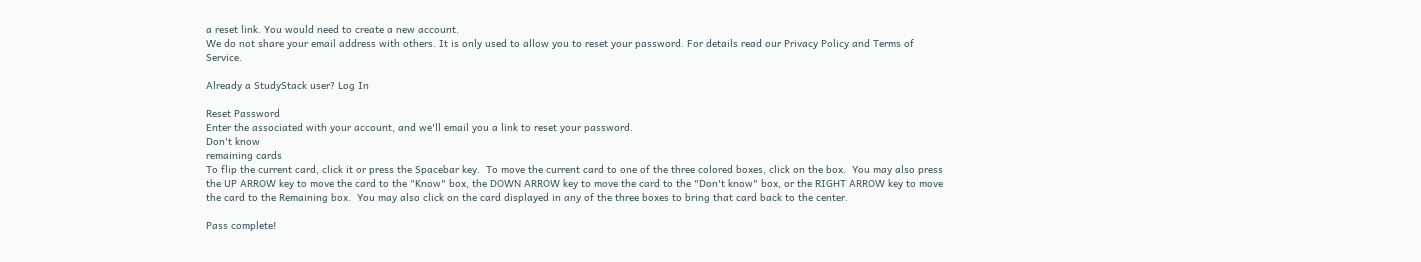a reset link. You would need to create a new account.
We do not share your email address with others. It is only used to allow you to reset your password. For details read our Privacy Policy and Terms of Service.

Already a StudyStack user? Log In

Reset Password
Enter the associated with your account, and we'll email you a link to reset your password.
Don't know
remaining cards
To flip the current card, click it or press the Spacebar key.  To move the current card to one of the three colored boxes, click on the box.  You may also press the UP ARROW key to move the card to the "Know" box, the DOWN ARROW key to move the card to the "Don't know" box, or the RIGHT ARROW key to move the card to the Remaining box.  You may also click on the card displayed in any of the three boxes to bring that card back to the center.

Pass complete!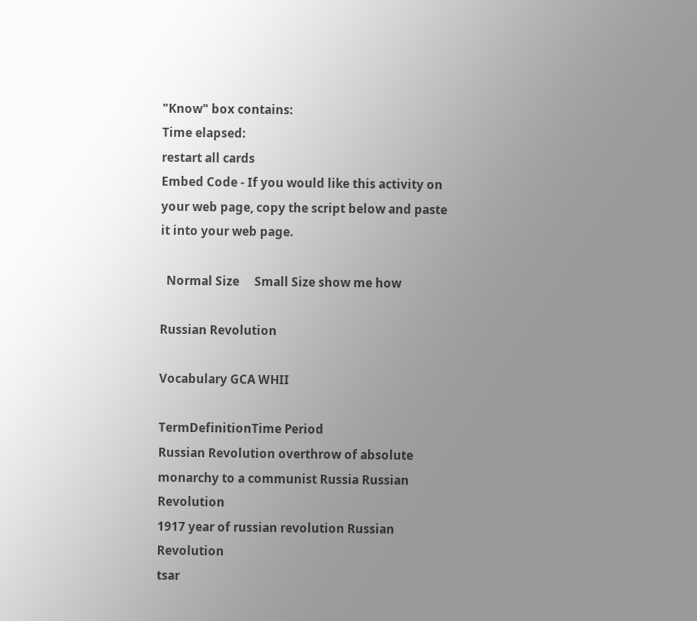"Know" box contains:
Time elapsed:
restart all cards
Embed Code - If you would like this activity on your web page, copy the script below and paste it into your web page.

  Normal Size     Small Size show me how

Russian Revolution

Vocabulary GCA WHII

TermDefinitionTime Period
Russian Revolution overthrow of absolute monarchy to a communist Russia Russian Revolution
1917 year of russian revolution Russian Revolution
tsar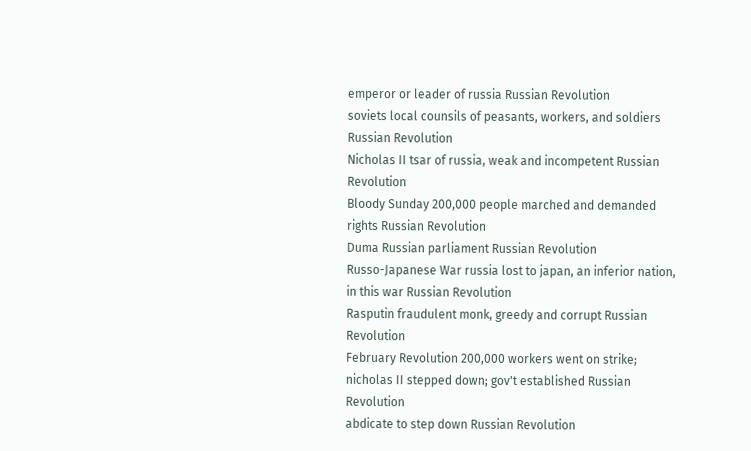emperor or leader of russia Russian Revolution
soviets local counsils of peasants, workers, and soldiers Russian Revolution
Nicholas II tsar of russia, weak and incompetent Russian Revolution
Bloody Sunday 200,000 people marched and demanded rights Russian Revolution
Duma Russian parliament Russian Revolution
Russo-Japanese War russia lost to japan, an inferior nation, in this war Russian Revolution
Rasputin fraudulent monk, greedy and corrupt Russian Revolution
February Revolution 200,000 workers went on strike; nicholas II stepped down; gov't established Russian Revolution
abdicate to step down Russian Revolution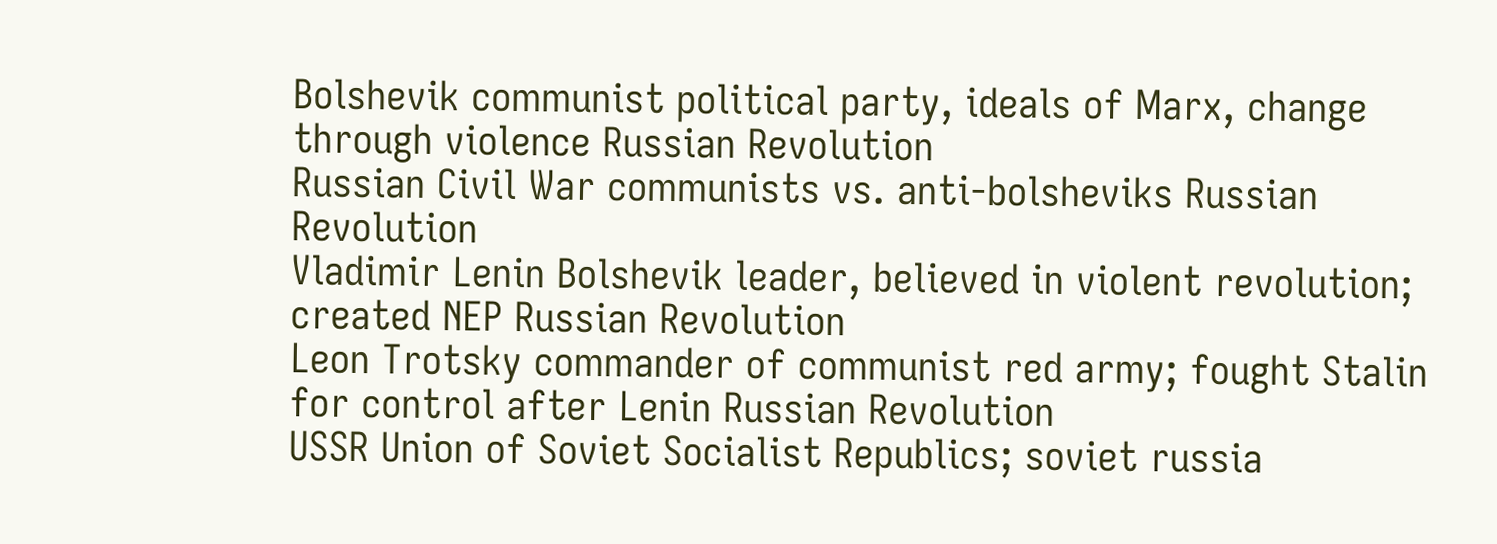Bolshevik communist political party, ideals of Marx, change through violence Russian Revolution
Russian Civil War communists vs. anti-bolsheviks Russian Revolution
Vladimir Lenin Bolshevik leader, believed in violent revolution; created NEP Russian Revolution
Leon Trotsky commander of communist red army; fought Stalin for control after Lenin Russian Revolution
USSR Union of Soviet Socialist Republics; soviet russia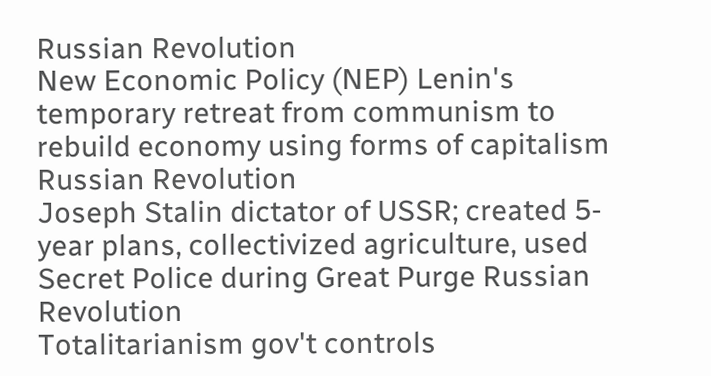Russian Revolution
New Economic Policy (NEP) Lenin's temporary retreat from communism to rebuild economy using forms of capitalism Russian Revolution
Joseph Stalin dictator of USSR; created 5-year plans, collectivized agriculture, used Secret Police during Great Purge Russian Revolution
Totalitarianism gov't controls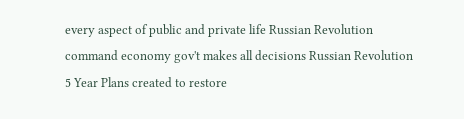every aspect of public and private life Russian Revolution
command economy gov't makes all decisions Russian Revolution
5 Year Plans created to restore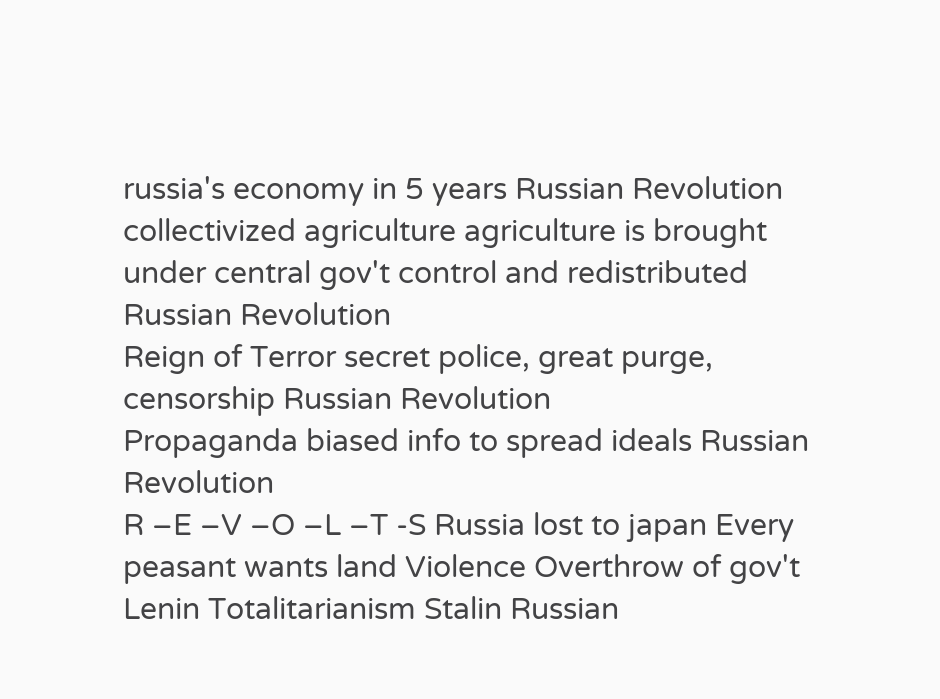russia's economy in 5 years Russian Revolution
collectivized agriculture agriculture is brought under central gov't control and redistributed Russian Revolution
Reign of Terror secret police, great purge, censorship Russian Revolution
Propaganda biased info to spread ideals Russian Revolution
R –E –V –O –L –T -S Russia lost to japan Every peasant wants land Violence Overthrow of gov't Lenin Totalitarianism Stalin Russian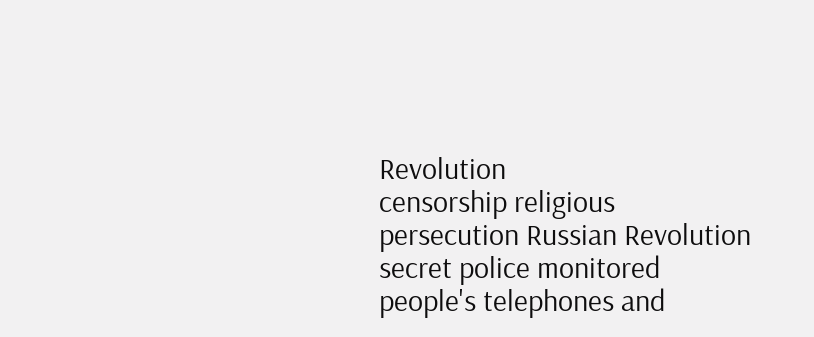Revolution
censorship religious persecution Russian Revolution
secret police monitored people's telephones and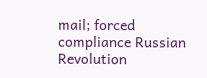mail; forced compliance Russian Revolution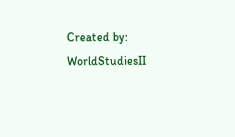Created by: WorldStudiesII